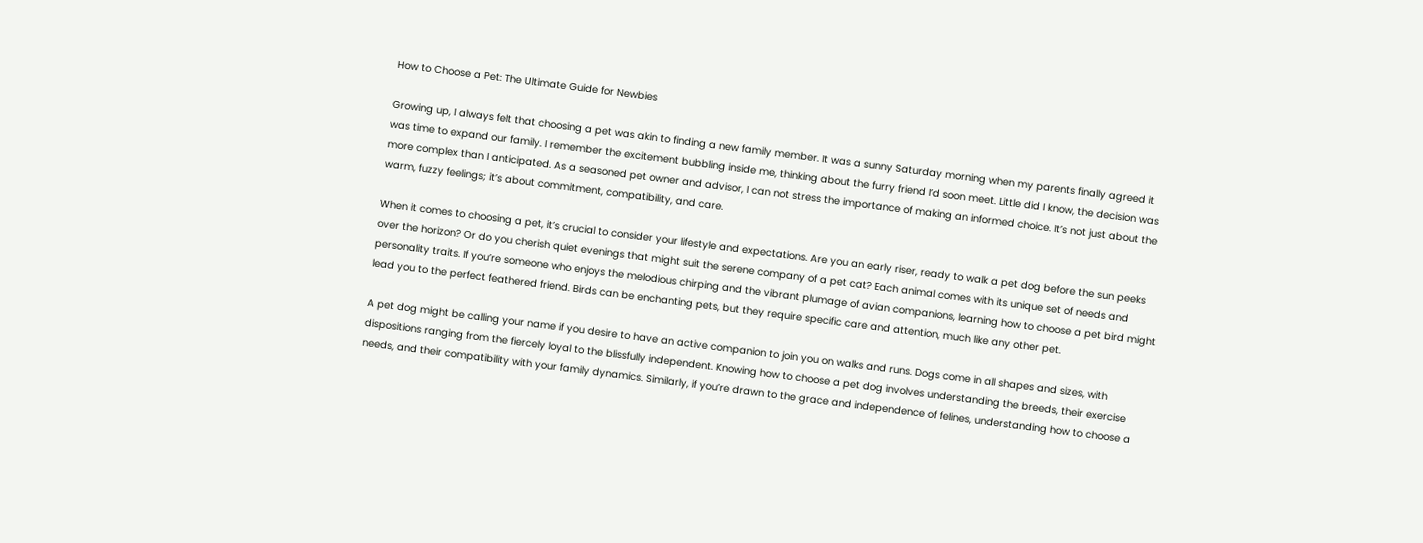How to Choose a Pet: The Ultimate Guide for Newbies

Growing up, I always felt that choosing a pet was akin to finding a new family member. It was a sunny Saturday morning when my parents finally agreed it was time to expand our family. I remember the excitement bubbling inside me, thinking about the furry friend I’d soon meet. Little did I know, the decision was more complex than I anticipated. As a seasoned pet owner and advisor, I can not stress the importance of making an informed choice. It’s not just about the warm, fuzzy feelings; it’s about commitment, compatibility, and care.

When it comes to choosing a pet, it’s crucial to consider your lifestyle and expectations. Are you an early riser, ready to walk a pet dog before the sun peeks over the horizon? Or do you cherish quiet evenings that might suit the serene company of a pet cat? Each animal comes with its unique set of needs and personality traits. If you’re someone who enjoys the melodious chirping and the vibrant plumage of avian companions, learning how to choose a pet bird might lead you to the perfect feathered friend. Birds can be enchanting pets, but they require specific care and attention, much like any other pet.

A pet dog might be calling your name if you desire to have an active companion to join you on walks and runs. Dogs come in all shapes and sizes, with dispositions ranging from the fiercely loyal to the blissfully independent. Knowing how to choose a pet dog involves understanding the breeds, their exercise needs, and their compatibility with your family dynamics. Similarly, if you’re drawn to the grace and independence of felines, understanding how to choose a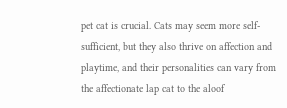pet cat is crucial. Cats may seem more self-sufficient, but they also thrive on affection and playtime, and their personalities can vary from the affectionate lap cat to the aloof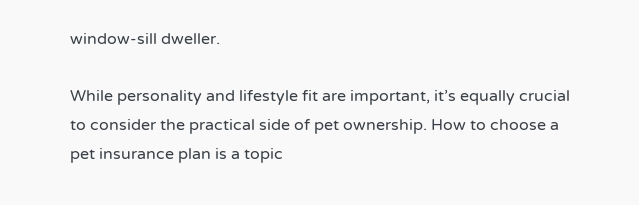window-sill dweller.

While personality and lifestyle fit are important, it’s equally crucial to consider the practical side of pet ownership. How to choose a pet insurance plan is a topic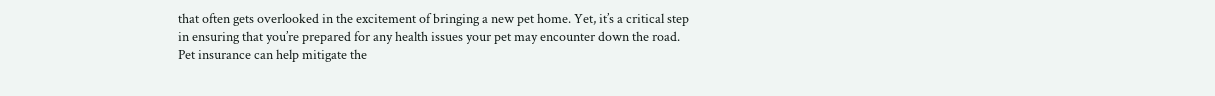that often gets overlooked in the excitement of bringing a new pet home. Yet, it’s a critical step in ensuring that you’re prepared for any health issues your pet may encounter down the road. Pet insurance can help mitigate the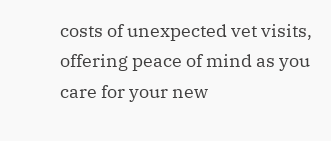costs of unexpected vet visits, offering peace of mind as you care for your new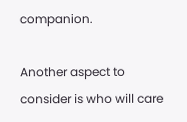companion.

Another aspect to consider is who will care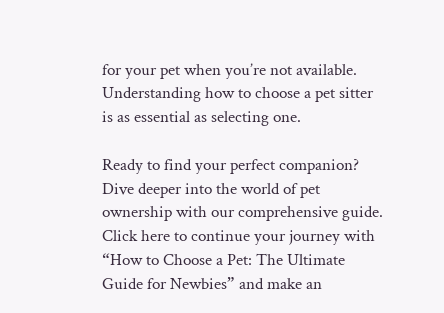for your pet when you’re not available. Understanding how to choose a pet sitter is as essential as selecting one.

Ready to find your perfect companion? Dive deeper into the world of pet ownership with our comprehensive guide. Click here to continue your journey with “How to Choose a Pet: The Ultimate Guide for Newbies” and make an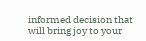informed decision that will bring joy to your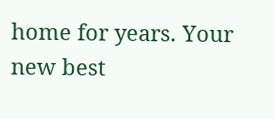home for years. Your new best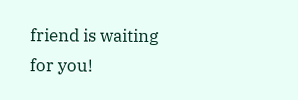friend is waiting for you!